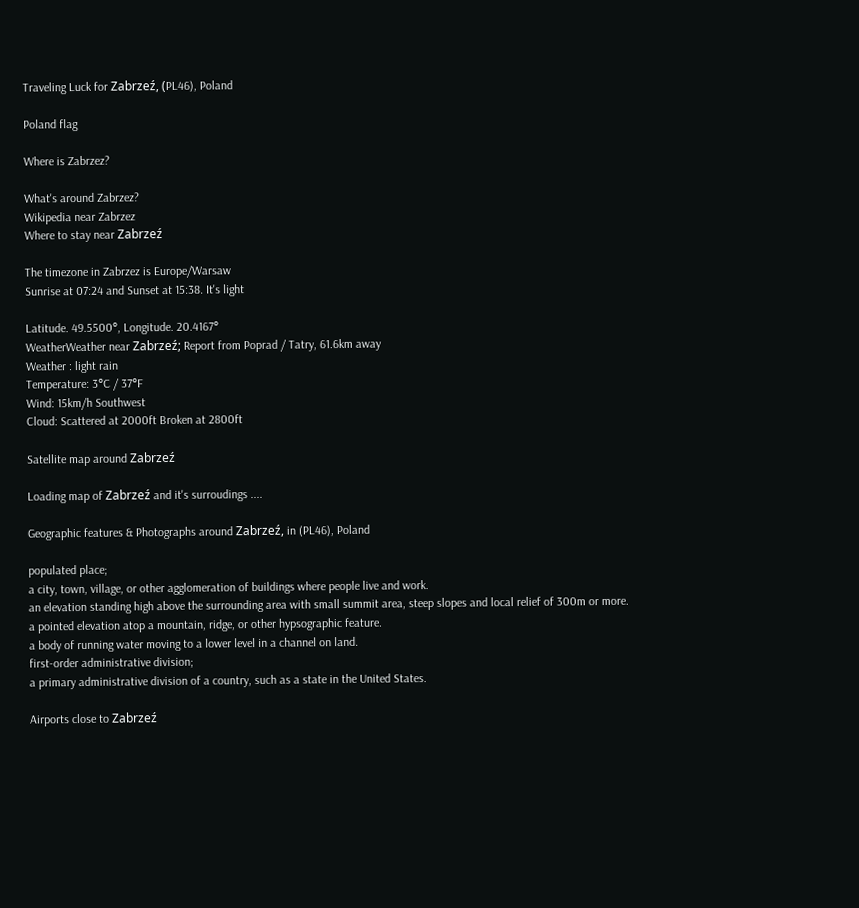Traveling Luck for Zabrzeź, (PL46), Poland

Poland flag

Where is Zabrzez?

What's around Zabrzez?
Wikipedia near Zabrzez
Where to stay near Zabrzeź

The timezone in Zabrzez is Europe/Warsaw
Sunrise at 07:24 and Sunset at 15:38. It's light

Latitude. 49.5500°, Longitude. 20.4167°
WeatherWeather near Zabrzeź; Report from Poprad / Tatry, 61.6km away
Weather : light rain
Temperature: 3°C / 37°F
Wind: 15km/h Southwest
Cloud: Scattered at 2000ft Broken at 2800ft

Satellite map around Zabrzeź

Loading map of Zabrzeź and it's surroudings ....

Geographic features & Photographs around Zabrzeź, in (PL46), Poland

populated place;
a city, town, village, or other agglomeration of buildings where people live and work.
an elevation standing high above the surrounding area with small summit area, steep slopes and local relief of 300m or more.
a pointed elevation atop a mountain, ridge, or other hypsographic feature.
a body of running water moving to a lower level in a channel on land.
first-order administrative division;
a primary administrative division of a country, such as a state in the United States.

Airports close to Zabrzeź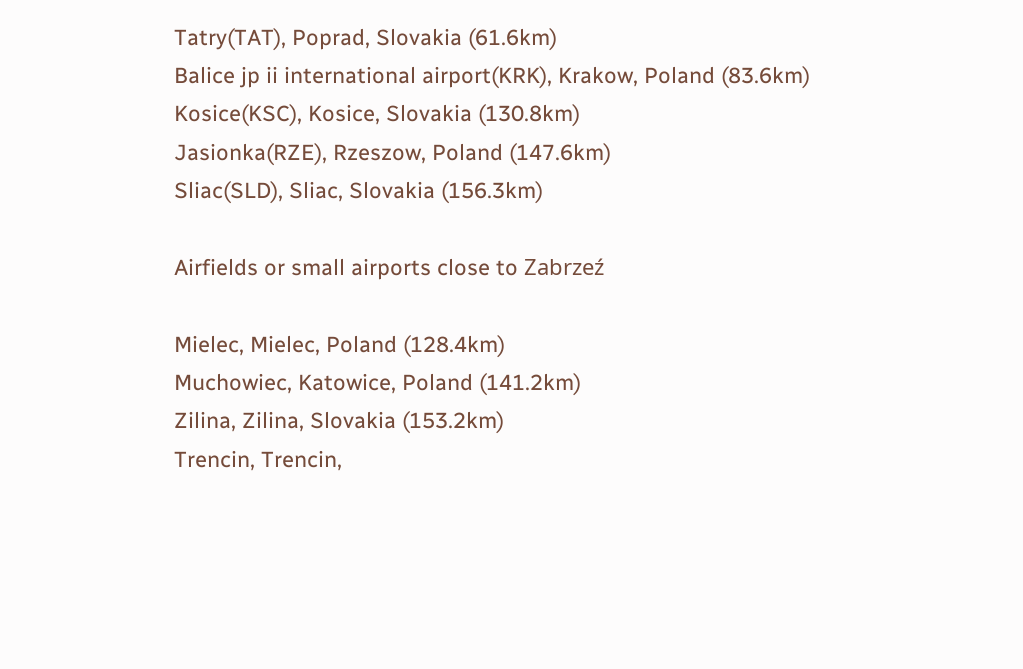Tatry(TAT), Poprad, Slovakia (61.6km)
Balice jp ii international airport(KRK), Krakow, Poland (83.6km)
Kosice(KSC), Kosice, Slovakia (130.8km)
Jasionka(RZE), Rzeszow, Poland (147.6km)
Sliac(SLD), Sliac, Slovakia (156.3km)

Airfields or small airports close to Zabrzeź

Mielec, Mielec, Poland (128.4km)
Muchowiec, Katowice, Poland (141.2km)
Zilina, Zilina, Slovakia (153.2km)
Trencin, Trencin,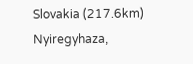Slovakia (217.6km)
Nyiregyhaza,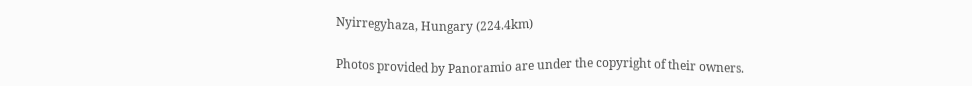Nyirregyhaza, Hungary (224.4km)

Photos provided by Panoramio are under the copyright of their owners.